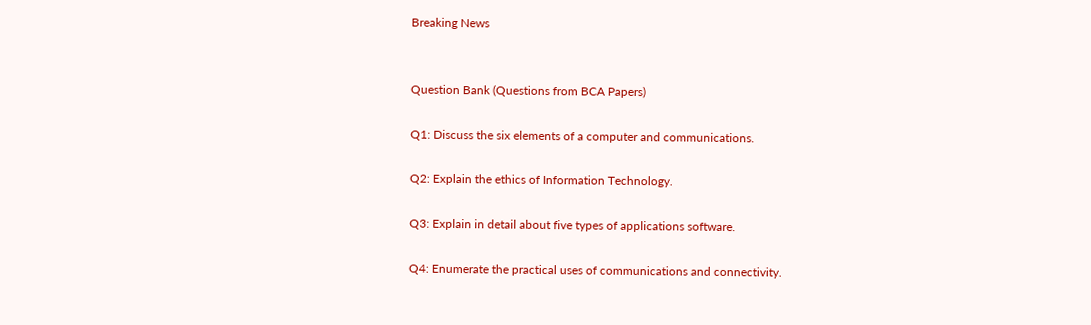Breaking News


Question Bank (Questions from BCA Papers)

Q1: Discuss the six elements of a computer and communications.

Q2: Explain the ethics of Information Technology.

Q3: Explain in detail about five types of applications software.

Q4: Enumerate the practical uses of communications and connectivity.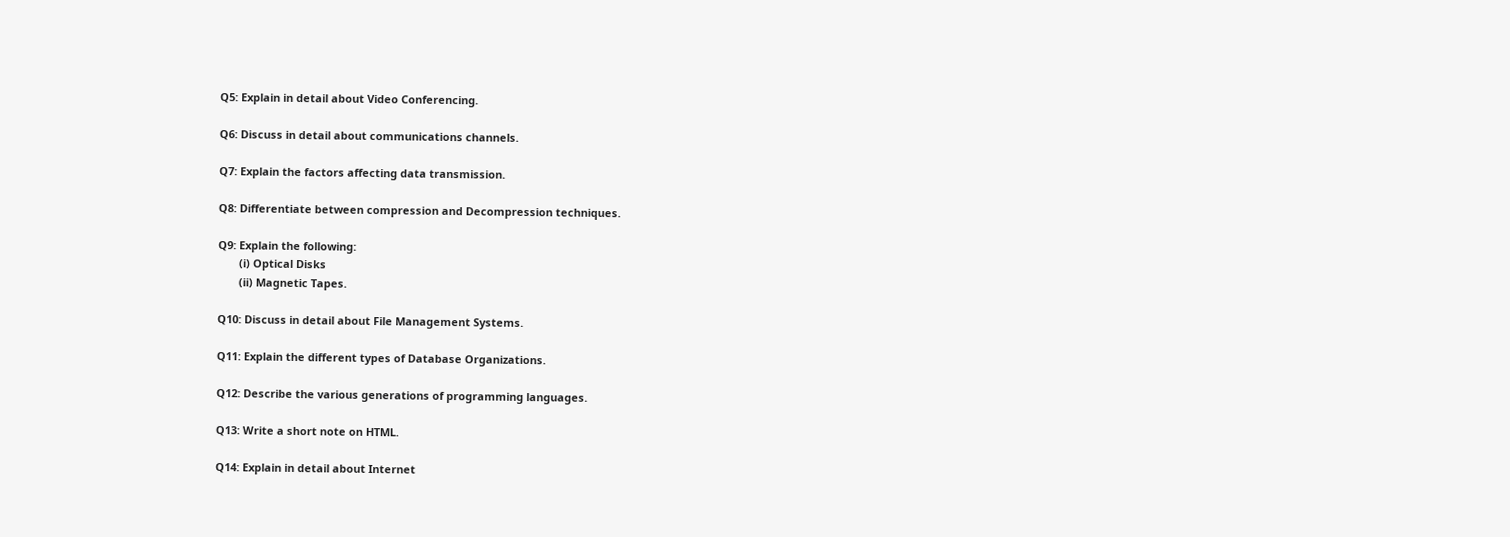Q5: Explain in detail about Video Conferencing.

Q6: Discuss in detail about communications channels.

Q7: Explain the factors affecting data transmission.

Q8: Differentiate between compression and Decompression techniques.

Q9: Explain the following:
       (i) Optical Disks
       (ii) Magnetic Tapes.

Q10: Discuss in detail about File Management Systems.

Q11: Explain the different types of Database Organizations.

Q12: Describe the various generations of programming languages.

Q13: Write a short note on HTML.

Q14: Explain in detail about Internet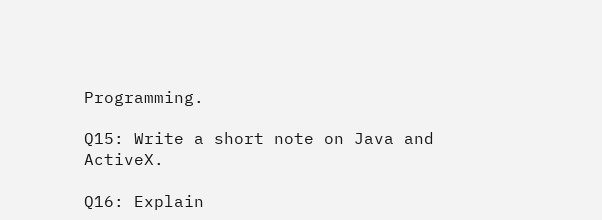Programming.

Q15: Write a short note on Java and ActiveX.

Q16: Explain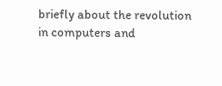briefly about the revolution in computers and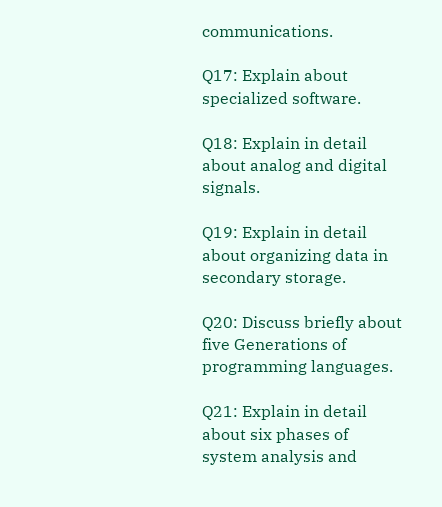communications.

Q17: Explain about specialized software.

Q18: Explain in detail about analog and digital signals.

Q19: Explain in detail about organizing data in secondary storage.

Q20: Discuss briefly about five Generations of programming languages.

Q21: Explain in detail about six phases of system analysis and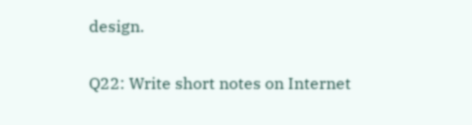design.

Q22: Write short notes on Internet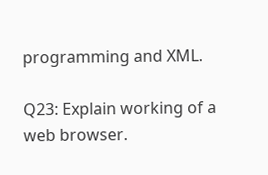programming and XML.

Q23: Explain working of a web browser.